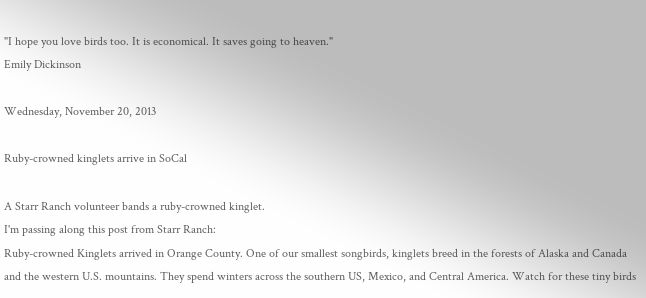"I hope you love birds too. It is economical. It saves going to heaven."
Emily Dickinson

Wednesday, November 20, 2013

Ruby-crowned kinglets arrive in SoCal

A Starr Ranch volunteer bands a ruby-crowned kinglet.
I'm passing along this post from Starr Ranch:
Ruby-crowned Kinglets arrived in Orange County. One of our smallest songbirds, kinglets breed in the forests of Alaska and Canada and the western U.S. mountains. They spend winters across the southern US, Mexico, and Central America. Watch for these tiny birds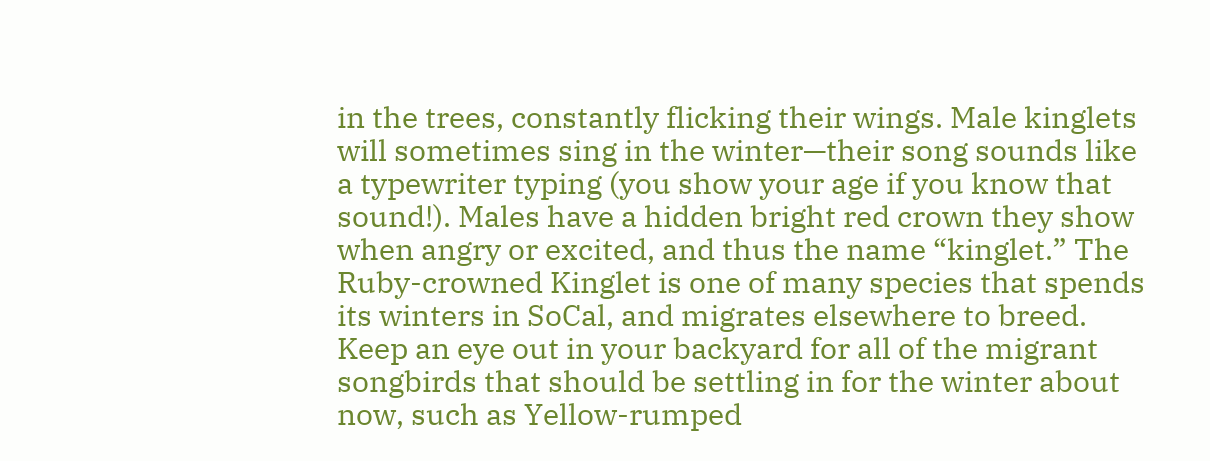in the trees, constantly flicking their wings. Male kinglets will sometimes sing in the winter—their song sounds like a typewriter typing (you show your age if you know that sound!). Males have a hidden bright red crown they show when angry or excited, and thus the name “kinglet.” The Ruby-crowned Kinglet is one of many species that spends its winters in SoCal, and migrates elsewhere to breed. Keep an eye out in your backyard for all of the migrant songbirds that should be settling in for the winter about now, such as Yellow-rumped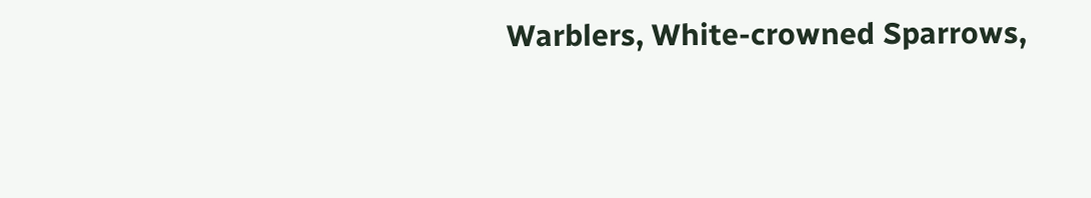Warblers, White-crowned Sparrows,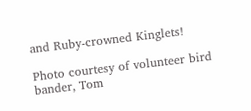and Ruby-crowned Kinglets!

Photo courtesy of volunteer bird bander, Tom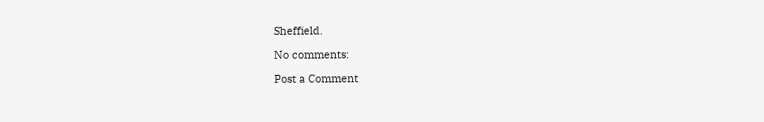Sheffield.

No comments:

Post a Comment